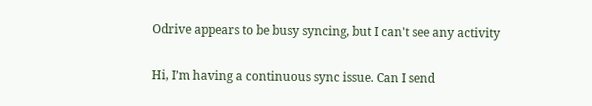Odrive appears to be busy syncing, but I can't see any activity

Hi, I’m having a continuous sync issue. Can I send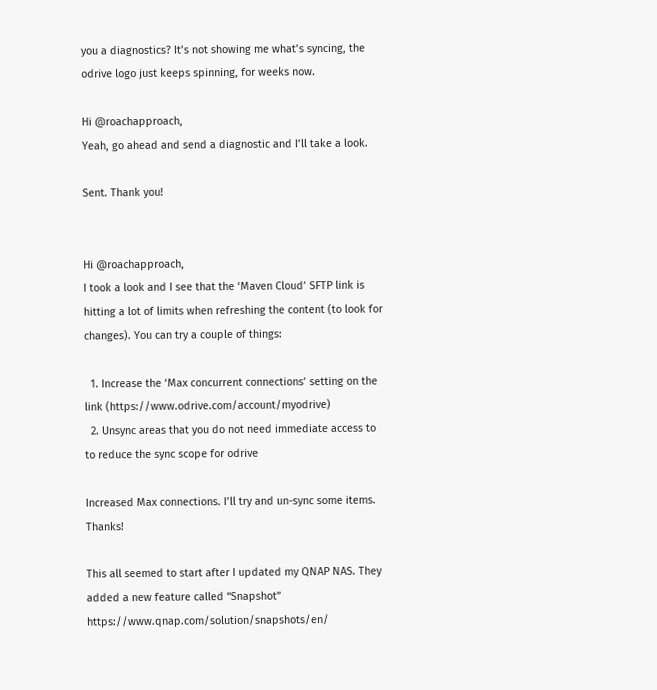you a diagnostics? It’s not showing me what’s syncing, the odrive logo just keeps spinning, for weeks now.

Hi @roachapproach,
Yeah, go ahead and send a diagnostic and I’ll take a look.

Sent. Thank you!


Hi @roachapproach,
I took a look and I see that the ‘Maven Cloud’ SFTP link is hitting a lot of limits when refreshing the content (to look for changes). You can try a couple of things:

  1. Increase the ‘Max concurrent connections’ setting on the link (https://www.odrive.com/account/myodrive)
  2. Unsync areas that you do not need immediate access to to reduce the sync scope for odrive

Increased Max connections. I’ll try and un-sync some items. Thanks!

This all seemed to start after I updated my QNAP NAS. They added a new feature called “Snapshot” https://www.qnap.com/solution/snapshots/en/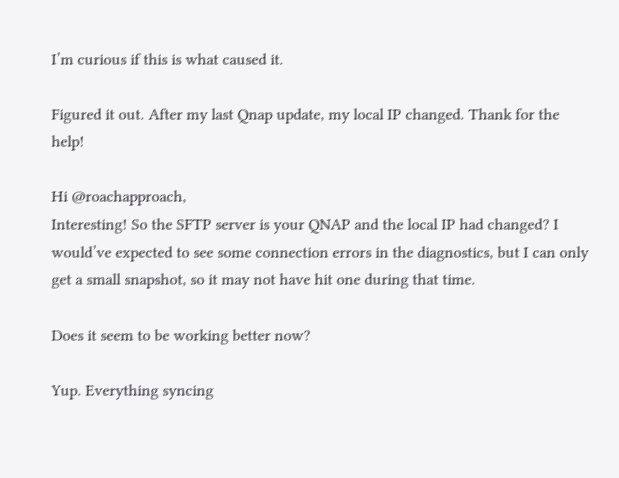I’m curious if this is what caused it.

Figured it out. After my last Qnap update, my local IP changed. Thank for the help!

Hi @roachapproach,
Interesting! So the SFTP server is your QNAP and the local IP had changed? I would’ve expected to see some connection errors in the diagnostics, but I can only get a small snapshot, so it may not have hit one during that time.

Does it seem to be working better now?

Yup. Everything syncing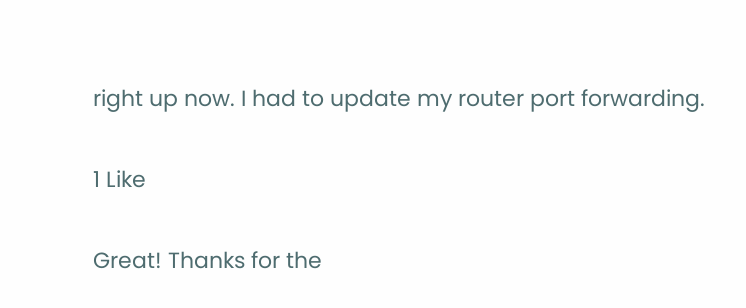right up now. I had to update my router port forwarding.

1 Like

Great! Thanks for the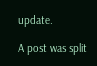update.

A post was split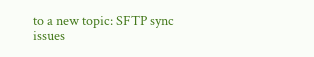to a new topic: SFTP sync issues